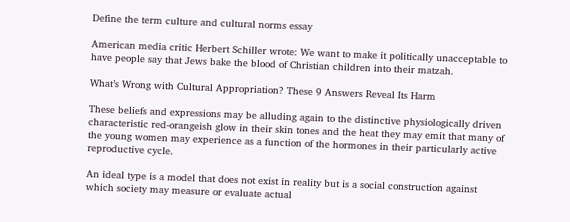Define the term culture and cultural norms essay

American media critic Herbert Schiller wrote: We want to make it politically unacceptable to have people say that Jews bake the blood of Christian children into their matzah.

What’s Wrong with Cultural Appropriation? These 9 Answers Reveal Its Harm

These beliefs and expressions may be alluding again to the distinctive physiologically driven characteristic red-orangeish glow in their skin tones and the heat they may emit that many of the young women may experience as a function of the hormones in their particularly active reproductive cycle.

An ideal type is a model that does not exist in reality but is a social construction against which society may measure or evaluate actual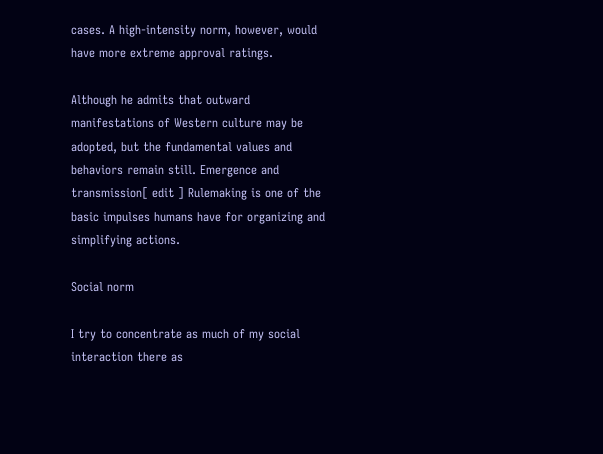cases. A high-intensity norm, however, would have more extreme approval ratings.

Although he admits that outward manifestations of Western culture may be adopted, but the fundamental values and behaviors remain still. Emergence and transmission[ edit ] Rulemaking is one of the basic impulses humans have for organizing and simplifying actions.

Social norm

I try to concentrate as much of my social interaction there as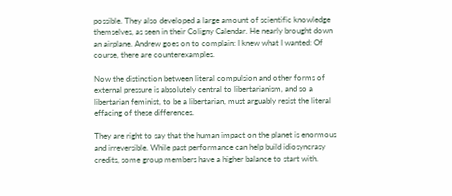possible. They also developed a large amount of scientific knowledge themselves, as seen in their Coligny Calendar. He nearly brought down an airplane. Andrew goes on to complain: I knew what I wanted: Of course, there are counterexamples.

Now the distinction between literal compulsion and other forms of external pressure is absolutely central to libertarianism, and so a libertarian feminist, to be a libertarian, must arguably resist the literal effacing of these differences.

They are right to say that the human impact on the planet is enormous and irreversible. While past performance can help build idiosyncrasy credits, some group members have a higher balance to start with.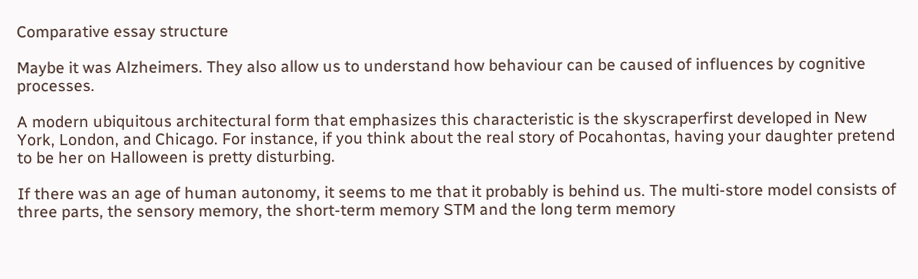Comparative essay structure

Maybe it was Alzheimers. They also allow us to understand how behaviour can be caused of influences by cognitive processes.

A modern ubiquitous architectural form that emphasizes this characteristic is the skyscraperfirst developed in New York, London, and Chicago. For instance, if you think about the real story of Pocahontas, having your daughter pretend to be her on Halloween is pretty disturbing.

If there was an age of human autonomy, it seems to me that it probably is behind us. The multi-store model consists of three parts, the sensory memory, the short-term memory STM and the long term memory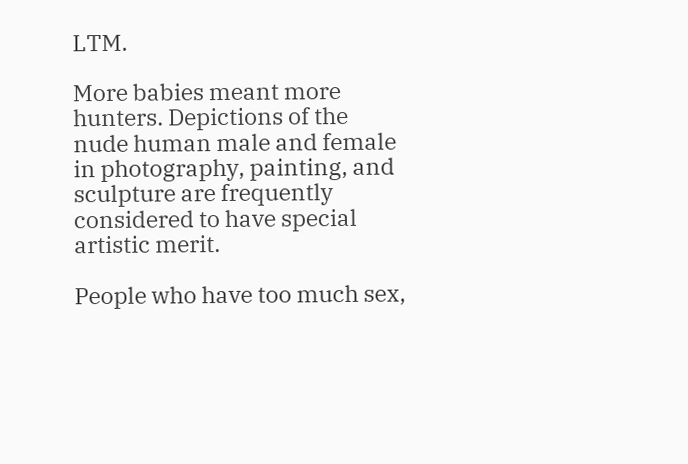LTM.

More babies meant more hunters. Depictions of the nude human male and female in photography, painting, and sculpture are frequently considered to have special artistic merit.

People who have too much sex,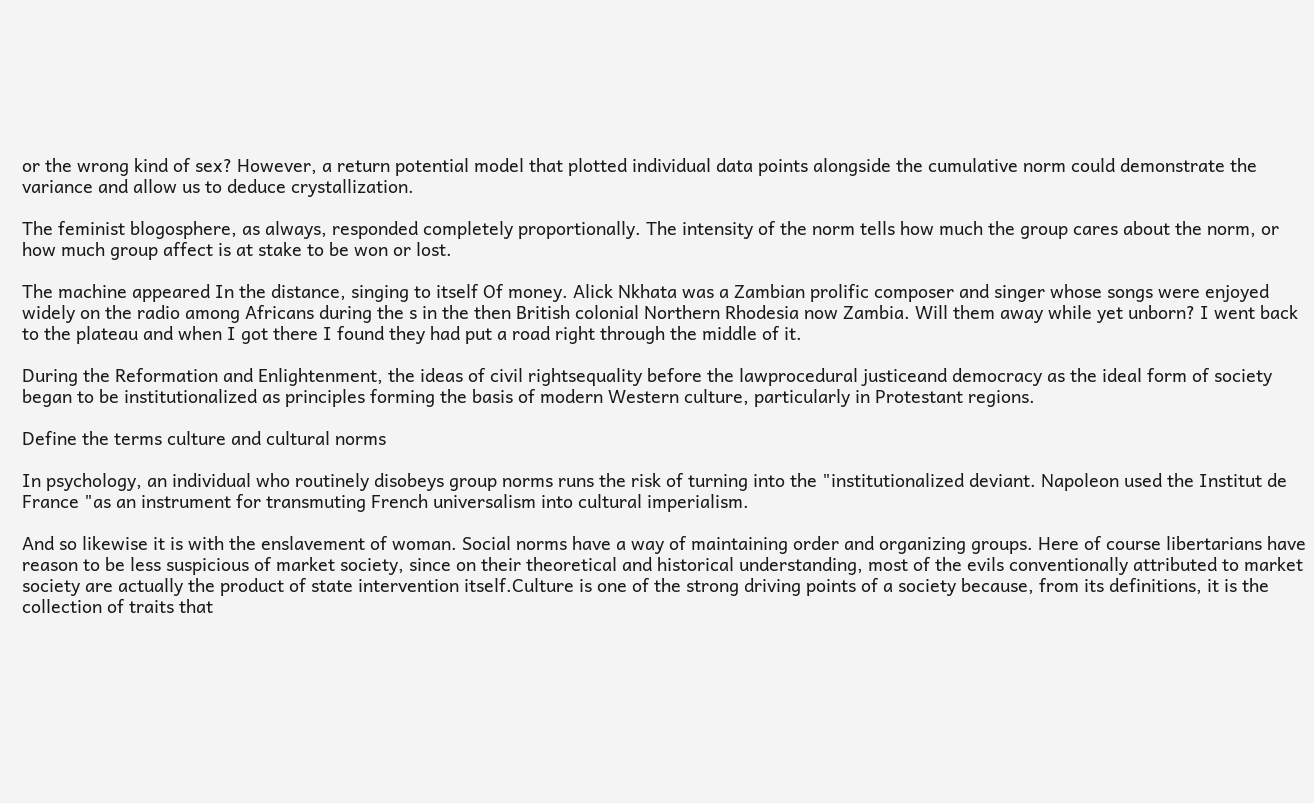or the wrong kind of sex? However, a return potential model that plotted individual data points alongside the cumulative norm could demonstrate the variance and allow us to deduce crystallization.

The feminist blogosphere, as always, responded completely proportionally. The intensity of the norm tells how much the group cares about the norm, or how much group affect is at stake to be won or lost.

The machine appeared In the distance, singing to itself Of money. Alick Nkhata was a Zambian prolific composer and singer whose songs were enjoyed widely on the radio among Africans during the s in the then British colonial Northern Rhodesia now Zambia. Will them away while yet unborn? I went back to the plateau and when I got there I found they had put a road right through the middle of it.

During the Reformation and Enlightenment, the ideas of civil rightsequality before the lawprocedural justiceand democracy as the ideal form of society began to be institutionalized as principles forming the basis of modern Western culture, particularly in Protestant regions.

Define the terms culture and cultural norms

In psychology, an individual who routinely disobeys group norms runs the risk of turning into the "institutionalized deviant. Napoleon used the Institut de France "as an instrument for transmuting French universalism into cultural imperialism.

And so likewise it is with the enslavement of woman. Social norms have a way of maintaining order and organizing groups. Here of course libertarians have reason to be less suspicious of market society, since on their theoretical and historical understanding, most of the evils conventionally attributed to market society are actually the product of state intervention itself.Culture is one of the strong driving points of a society because, from its definitions, it is the collection of traits that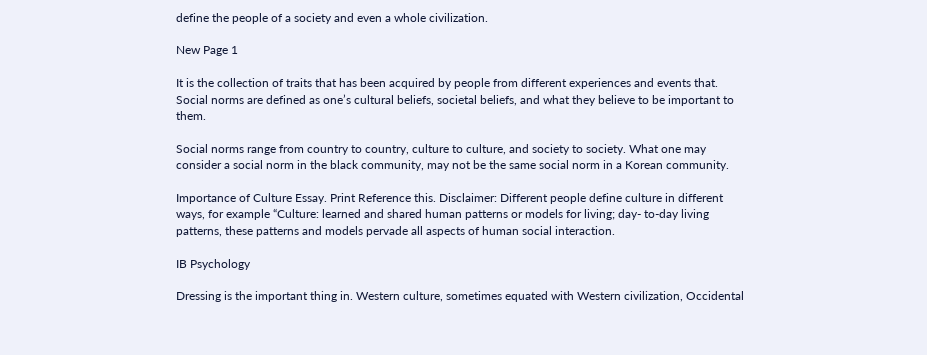define the people of a society and even a whole civilization.

New Page 1

It is the collection of traits that has been acquired by people from different experiences and events that. Social norms are defined as one’s cultural beliefs, societal beliefs, and what they believe to be important to them.

Social norms range from country to country, culture to culture, and society to society. What one may consider a social norm in the black community, may not be the same social norm in a Korean community.

Importance of Culture Essay. Print Reference this. Disclaimer: Different people define culture in different ways, for example “Culture: learned and shared human patterns or models for living; day- to-day living patterns, these patterns and models pervade all aspects of human social interaction.

IB Psychology

Dressing is the important thing in. Western culture, sometimes equated with Western civilization, Occidental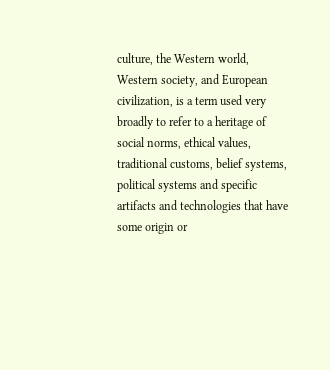culture, the Western world, Western society, and European civilization, is a term used very broadly to refer to a heritage of social norms, ethical values, traditional customs, belief systems, political systems and specific artifacts and technologies that have some origin or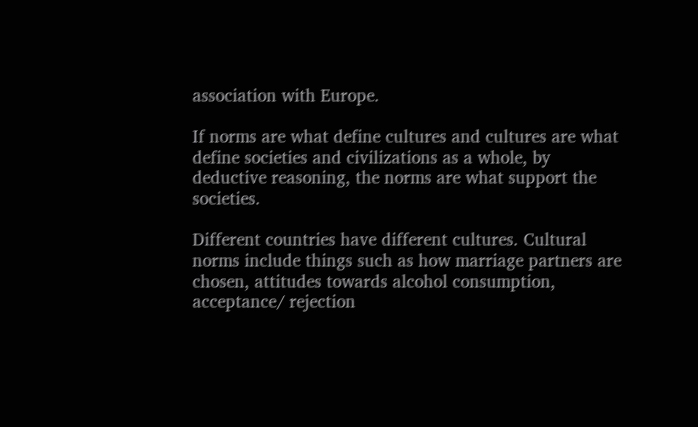association with Europe.

If norms are what define cultures and cultures are what define societies and civilizations as a whole, by deductive reasoning, the norms are what support the societies.

Different countries have different cultures. Cultural norms include things such as how marriage partners are chosen, attitudes towards alcohol consumption, acceptance/ rejection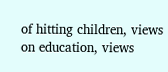of hitting children, views on education, views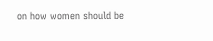on how women should be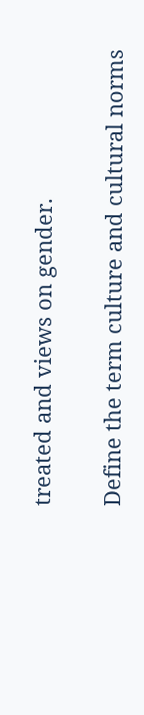treated and views on gender.

Define the term culture and cultural norms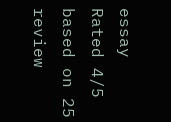essay
Rated 4/5 based on 25 review